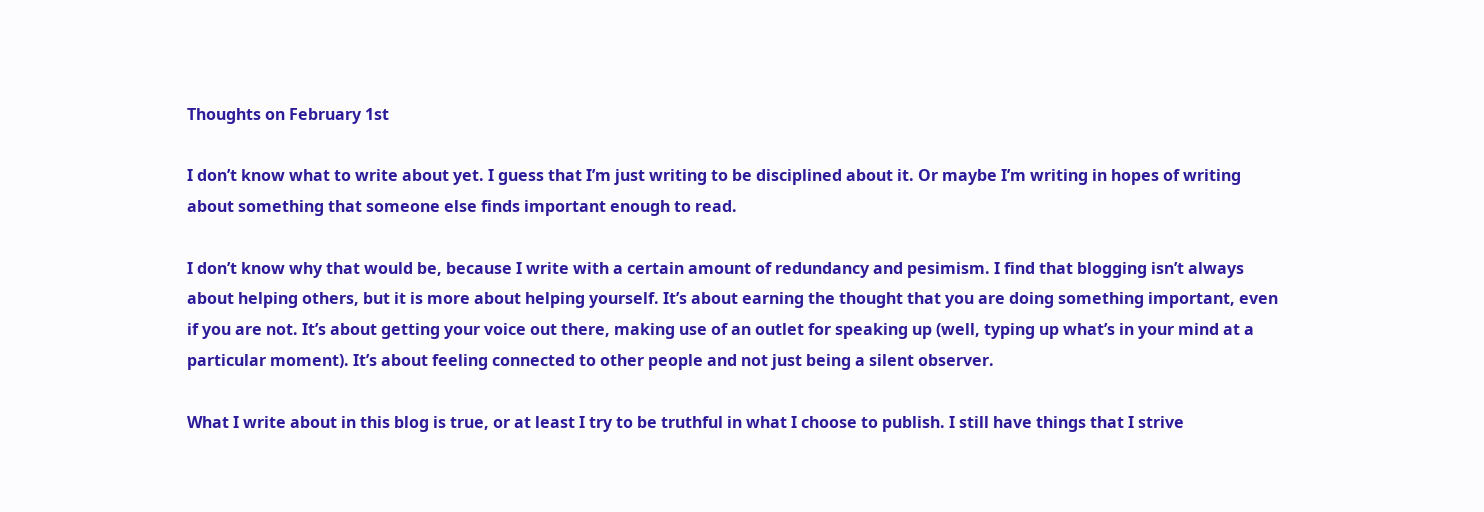Thoughts on February 1st

I don’t know what to write about yet. I guess that I’m just writing to be disciplined about it. Or maybe I’m writing in hopes of writing about something that someone else finds important enough to read.

I don’t know why that would be, because I write with a certain amount of redundancy and pesimism. I find that blogging isn’t always about helping others, but it is more about helping yourself. It’s about earning the thought that you are doing something important, even if you are not. It’s about getting your voice out there, making use of an outlet for speaking up (well, typing up what’s in your mind at a particular moment). It’s about feeling connected to other people and not just being a silent observer.

What I write about in this blog is true, or at least I try to be truthful in what I choose to publish. I still have things that I strive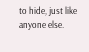to hide, just like anyone else.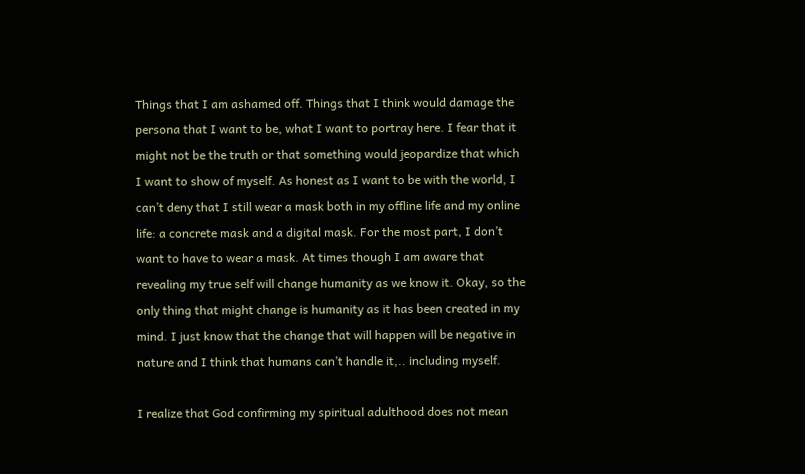Things that I am ashamed off. Things that I think would damage the persona that I want to be, what I want to portray here. I fear that it might not be the truth or that something would jeopardize that which I want to show of myself. As honest as I want to be with the world, I can’t deny that I still wear a mask both in my offline life and my online life: a concrete mask and a digital mask. For the most part, I don’t want to have to wear a mask. At times though I am aware that revealing my true self will change humanity as we know it. Okay, so the only thing that might change is humanity as it has been created in my mind. I just know that the change that will happen will be negative in nature and I think that humans can’t handle it,.. including myself.

I realize that God confirming my spiritual adulthood does not mean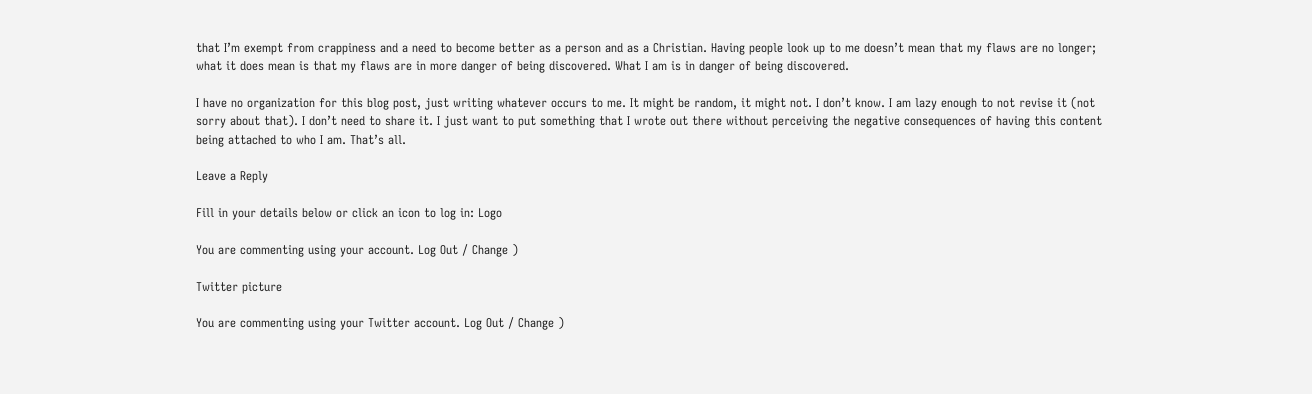that I’m exempt from crappiness and a need to become better as a person and as a Christian. Having people look up to me doesn’t mean that my flaws are no longer; what it does mean is that my flaws are in more danger of being discovered. What I am is in danger of being discovered.

I have no organization for this blog post, just writing whatever occurs to me. It might be random, it might not. I don’t know. I am lazy enough to not revise it (not sorry about that). I don’t need to share it. I just want to put something that I wrote out there without perceiving the negative consequences of having this content being attached to who I am. That’s all.

Leave a Reply

Fill in your details below or click an icon to log in: Logo

You are commenting using your account. Log Out / Change )

Twitter picture

You are commenting using your Twitter account. Log Out / Change )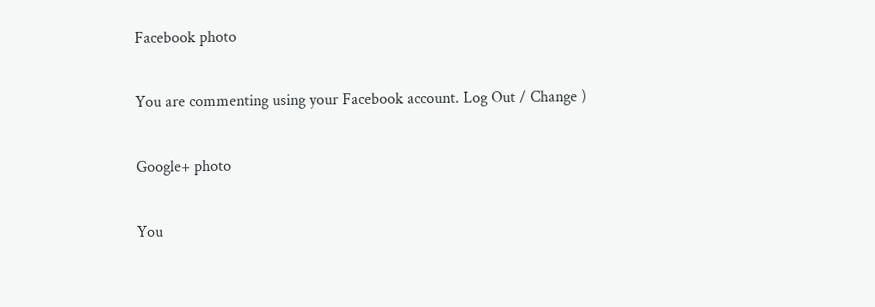Facebook photo

You are commenting using your Facebook account. Log Out / Change )

Google+ photo

You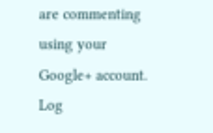are commenting using your Google+ account. Log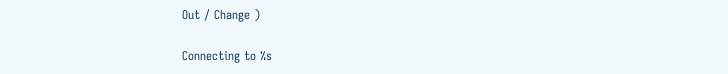Out / Change )

Connecting to %s